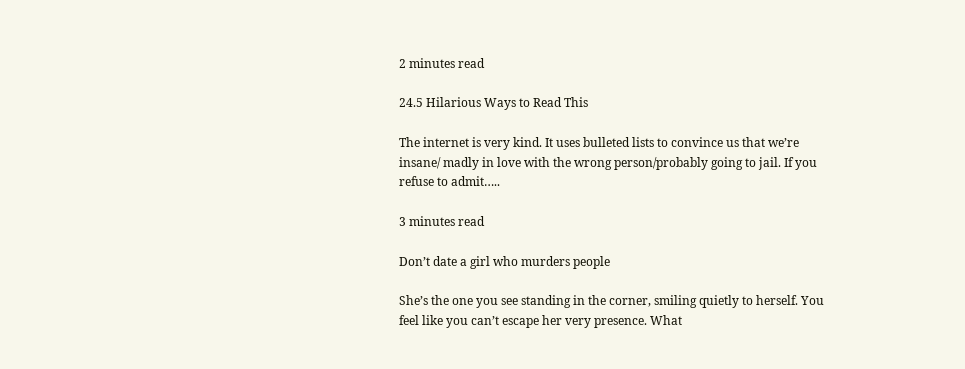2 minutes read

24.5 Hilarious Ways to Read This

The internet is very kind. It uses bulleted lists to convince us that we’re insane/ madly in love with the wrong person/probably going to jail. If you refuse to admit…..

3 minutes read

Don’t date a girl who murders people

She’s the one you see standing in the corner, smiling quietly to herself. You feel like you can’t escape her very presence. What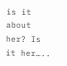is it about her? Is it her…..